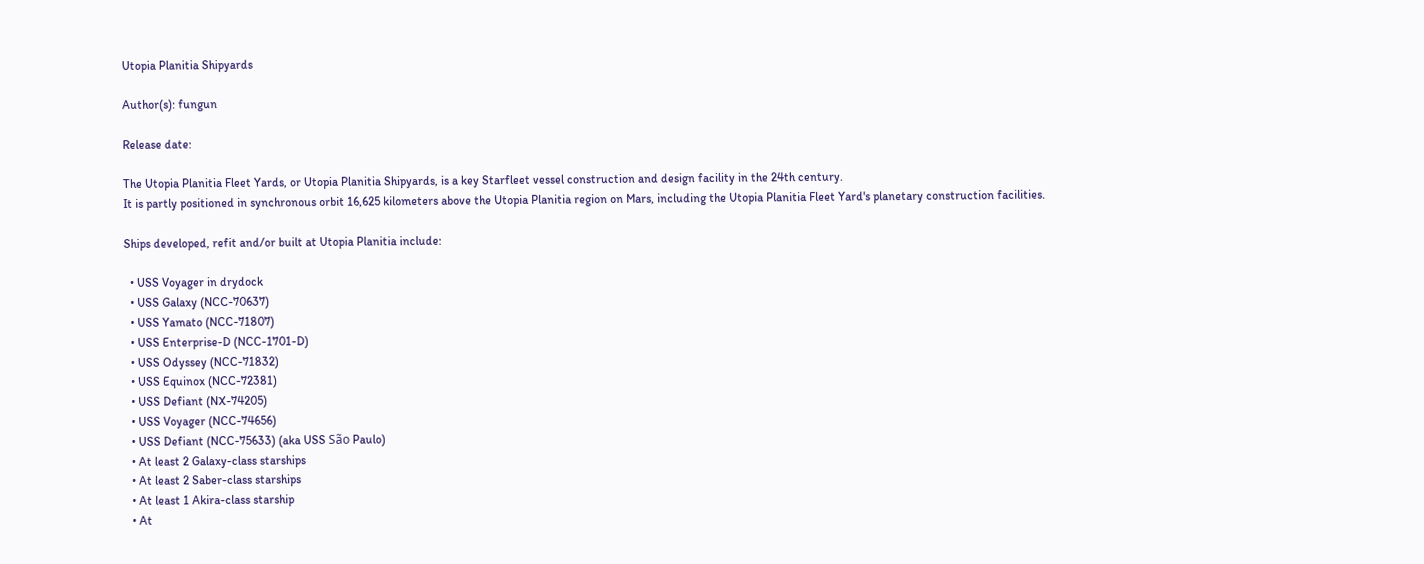Utopia Planitia Shipyards

Author(s): fungun

Release date:

The Utopia Planitia Fleet Yards, or Utopia Planitia Shipyards, is a key Starfleet vessel construction and design facility in the 24th century.
It is partly positioned in synchronous orbit 16,625 kilometers above the Utopia Planitia region on Mars, including the Utopia Planitia Fleet Yard's planetary construction facilities.

Ships developed, refit and/or built at Utopia Planitia include:

  • USS Voyager in drydock
  • USS Galaxy (NCC-70637)
  • USS Yamato (NCC-71807)
  • USS Enterprise-D (NCC-1701-D)
  • USS Odyssey (NCC-71832)
  • USS Equinox (NCC-72381)
  • USS Defiant (NX-74205)
  • USS Voyager (NCC-74656)
  • USS Defiant (NCC-75633) (aka USS São Paulo)
  • At least 2 Galaxy-class starships
  • At least 2 Saber-class starships
  • At least 1 Akira-class starship
  • At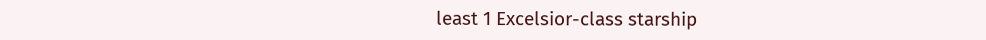least 1 Excelsior-class starship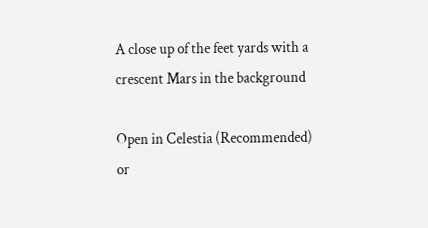A close up of the feet yards with a crescent Mars in the background

Open in Celestia (Recommended) or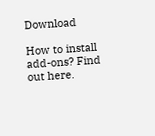Download

How to install add-ons? Find out here.